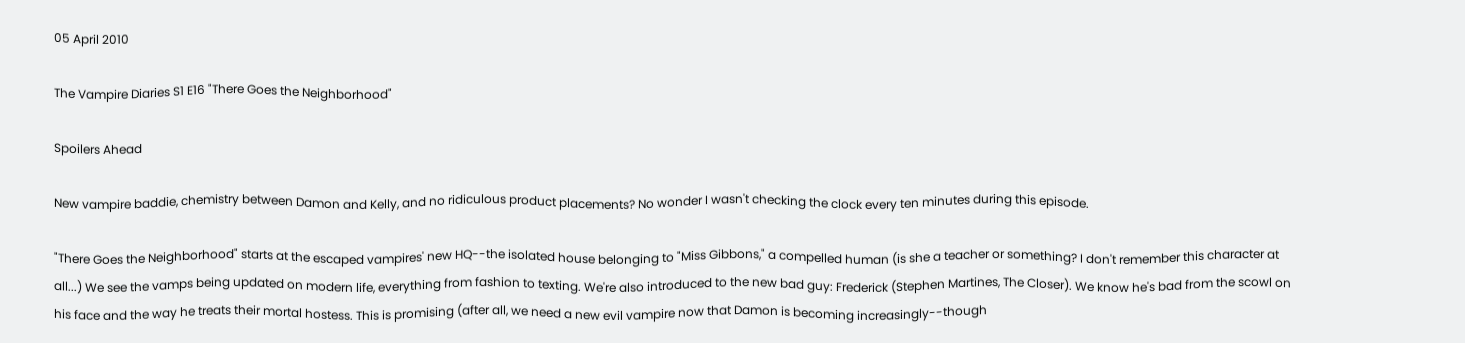05 April 2010

The Vampire Diaries S1 E16 "There Goes the Neighborhood"

Spoilers Ahead

New vampire baddie, chemistry between Damon and Kelly, and no ridiculous product placements? No wonder I wasn't checking the clock every ten minutes during this episode.

"There Goes the Neighborhood" starts at the escaped vampires' new HQ--the isolated house belonging to "Miss Gibbons," a compelled human (is she a teacher or something? I don't remember this character at all...) We see the vamps being updated on modern life, everything from fashion to texting. We're also introduced to the new bad guy: Frederick (Stephen Martines, The Closer). We know he's bad from the scowl on his face and the way he treats their mortal hostess. This is promising (after all, we need a new evil vampire now that Damon is becoming increasingly--though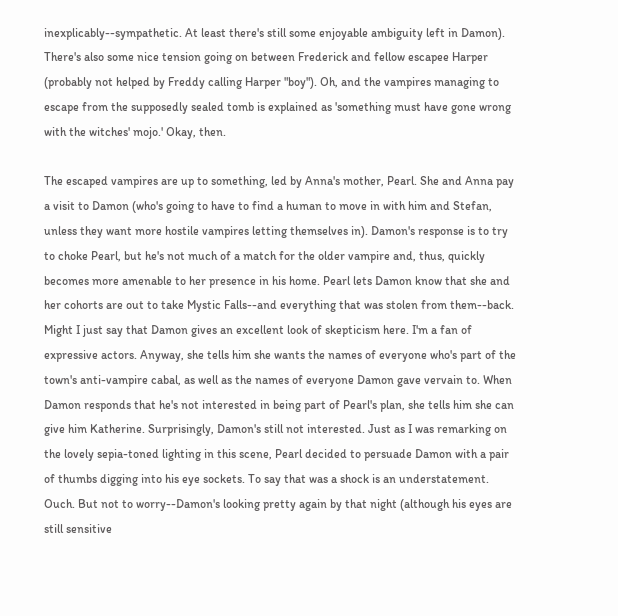inexplicably--sympathetic. At least there's still some enjoyable ambiguity left in Damon). There's also some nice tension going on between Frederick and fellow escapee Harper (probably not helped by Freddy calling Harper "boy"). Oh, and the vampires managing to escape from the supposedly sealed tomb is explained as 'something must have gone wrong with the witches' mojo.' Okay, then.

The escaped vampires are up to something, led by Anna's mother, Pearl. She and Anna pay a visit to Damon (who's going to have to find a human to move in with him and Stefan, unless they want more hostile vampires letting themselves in). Damon's response is to try to choke Pearl, but he's not much of a match for the older vampire and, thus, quickly becomes more amenable to her presence in his home. Pearl lets Damon know that she and her cohorts are out to take Mystic Falls--and everything that was stolen from them--back. Might I just say that Damon gives an excellent look of skepticism here. I'm a fan of expressive actors. Anyway, she tells him she wants the names of everyone who's part of the town's anti-vampire cabal, as well as the names of everyone Damon gave vervain to. When Damon responds that he's not interested in being part of Pearl's plan, she tells him she can give him Katherine. Surprisingly, Damon's still not interested. Just as I was remarking on the lovely sepia-toned lighting in this scene, Pearl decided to persuade Damon with a pair of thumbs digging into his eye sockets. To say that was a shock is an understatement. Ouch. But not to worry--Damon's looking pretty again by that night (although his eyes are still sensitive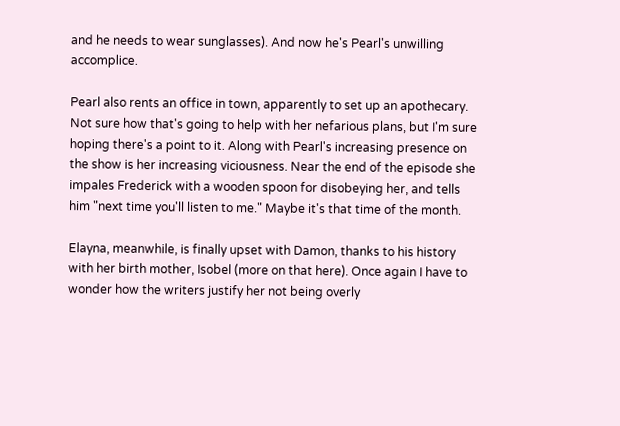and he needs to wear sunglasses). And now he's Pearl's unwilling accomplice.

Pearl also rents an office in town, apparently to set up an apothecary. Not sure how that's going to help with her nefarious plans, but I'm sure hoping there's a point to it. Along with Pearl's increasing presence on the show is her increasing viciousness. Near the end of the episode she impales Frederick with a wooden spoon for disobeying her, and tells him "next time you'll listen to me." Maybe it's that time of the month.

Elayna, meanwhile, is finally upset with Damon, thanks to his history with her birth mother, Isobel (more on that here). Once again I have to wonder how the writers justify her not being overly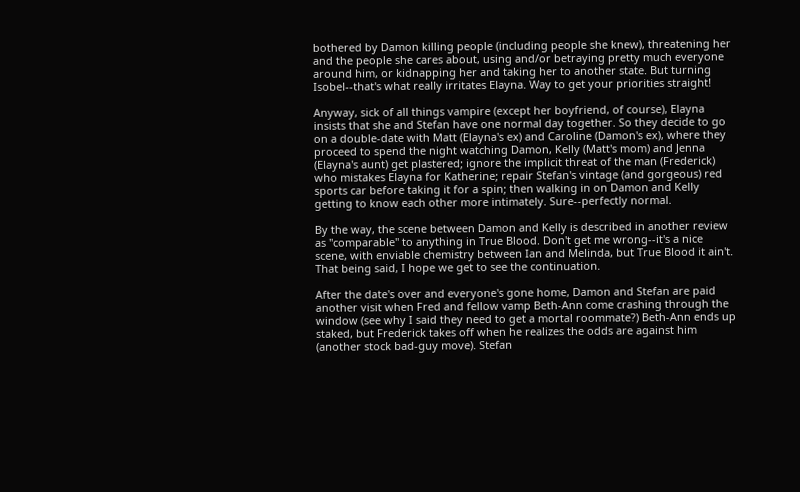bothered by Damon killing people (including people she knew), threatening her and the people she cares about, using and/or betraying pretty much everyone around him, or kidnapping her and taking her to another state. But turning Isobel--that's what really irritates Elayna. Way to get your priorities straight!

Anyway, sick of all things vampire (except her boyfriend, of course), Elayna insists that she and Stefan have one normal day together. So they decide to go on a double-date with Matt (Elayna's ex) and Caroline (Damon's ex), where they proceed to spend the night watching Damon, Kelly (Matt's mom) and Jenna (Elayna's aunt) get plastered; ignore the implicit threat of the man (Frederick) who mistakes Elayna for Katherine; repair Stefan's vintage (and gorgeous) red sports car before taking it for a spin; then walking in on Damon and Kelly getting to know each other more intimately. Sure--perfectly normal.

By the way, the scene between Damon and Kelly is described in another review as "comparable" to anything in True Blood. Don't get me wrong--it's a nice scene, with enviable chemistry between Ian and Melinda, but True Blood it ain't. That being said, I hope we get to see the continuation.

After the date's over and everyone's gone home, Damon and Stefan are paid another visit when Fred and fellow vamp Beth-Ann come crashing through the window (see why I said they need to get a mortal roommate?) Beth-Ann ends up staked, but Frederick takes off when he realizes the odds are against him (another stock bad-guy move). Stefan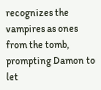recognizes the vampires as ones from the tomb, prompting Damon to let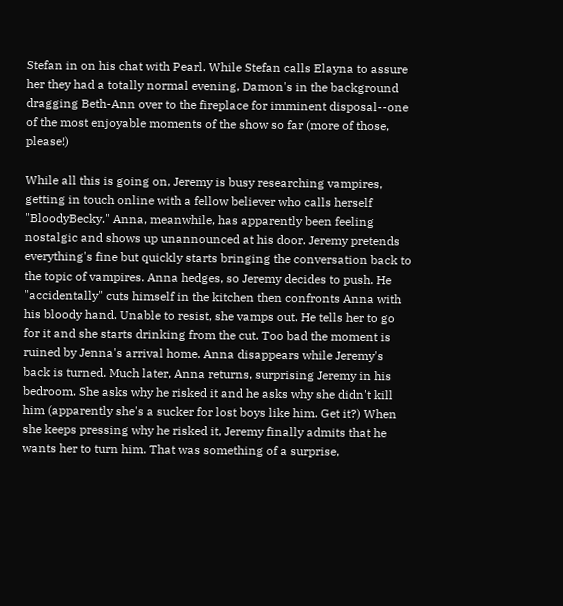Stefan in on his chat with Pearl. While Stefan calls Elayna to assure her they had a totally normal evening, Damon's in the background dragging Beth-Ann over to the fireplace for imminent disposal--one of the most enjoyable moments of the show so far (more of those, please!)

While all this is going on, Jeremy is busy researching vampires, getting in touch online with a fellow believer who calls herself "BloodyBecky." Anna, meanwhile, has apparently been feeling nostalgic and shows up unannounced at his door. Jeremy pretends everything's fine but quickly starts bringing the conversation back to the topic of vampires. Anna hedges, so Jeremy decides to push. He "accidentally" cuts himself in the kitchen then confronts Anna with his bloody hand. Unable to resist, she vamps out. He tells her to go for it and she starts drinking from the cut. Too bad the moment is ruined by Jenna's arrival home. Anna disappears while Jeremy's back is turned. Much later, Anna returns, surprising Jeremy in his bedroom. She asks why he risked it and he asks why she didn't kill him (apparently she's a sucker for lost boys like him. Get it?) When she keeps pressing why he risked it, Jeremy finally admits that he wants her to turn him. That was something of a surprise,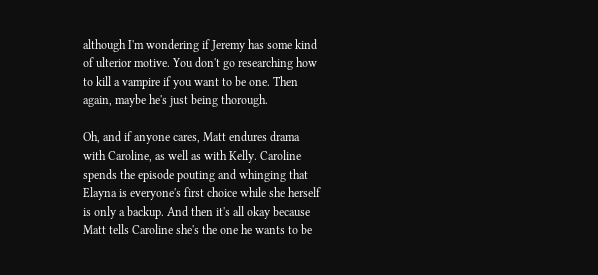although I'm wondering if Jeremy has some kind of ulterior motive. You don't go researching how to kill a vampire if you want to be one. Then again, maybe he's just being thorough.

Oh, and if anyone cares, Matt endures drama with Caroline, as well as with Kelly. Caroline spends the episode pouting and whinging that Elayna is everyone's first choice while she herself is only a backup. And then it's all okay because Matt tells Caroline she's the one he wants to be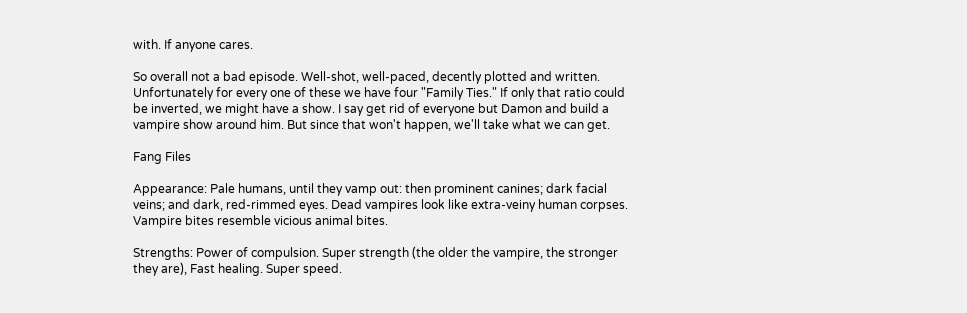with. If anyone cares.

So overall not a bad episode. Well-shot, well-paced, decently plotted and written. Unfortunately for every one of these we have four "Family Ties." If only that ratio could be inverted, we might have a show. I say get rid of everyone but Damon and build a vampire show around him. But since that won't happen, we'll take what we can get.

Fang Files

Appearance: Pale humans, until they vamp out: then prominent canines; dark facial veins; and dark, red-rimmed eyes. Dead vampires look like extra-veiny human corpses. Vampire bites resemble vicious animal bites.

Strengths: Power of compulsion. Super strength (the older the vampire, the stronger they are), Fast healing. Super speed.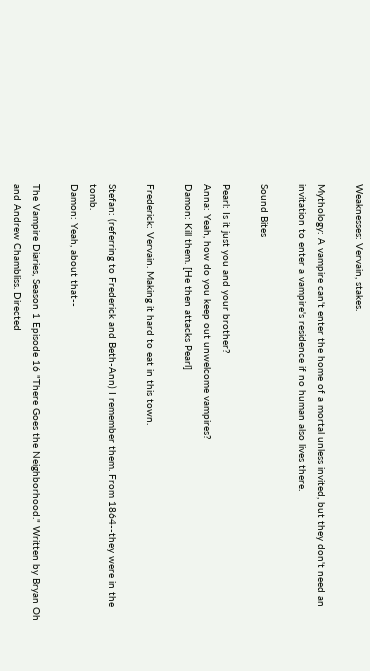Weaknesses: Vervain, stakes.

Mythology: A vampire can't enter the home of a mortal unless invited, but they don't need an invitation to enter a vampire's residence if no human also lives there.

Sound Bites

Pearl: Is it just you and your brother?
Anna: Yeah, how do you keep out unwelcome vampires?
Damon: Kill them. [He then attacks Pearl]

Frederick: Vervain. Making it hard to eat in this town.

Stefan: (referring to Frederick and Beth-Ann) I remember them. From 1864--they were in the tomb.
Damon: Yeah, about that--

The Vampire Diaries, Season 1 Episode 16 "There Goes the Neighborhood." Written by Bryan Oh and Andrew Chambliss. Directed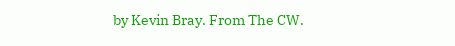by Kevin Bray. From The CW.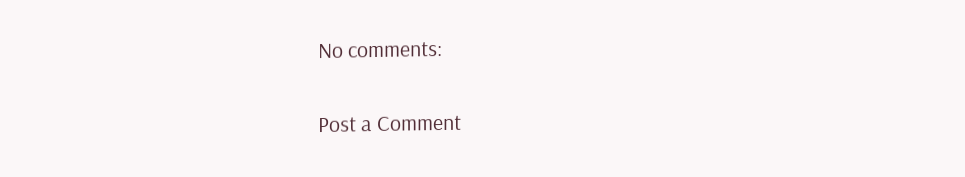No comments:

Post a Comment